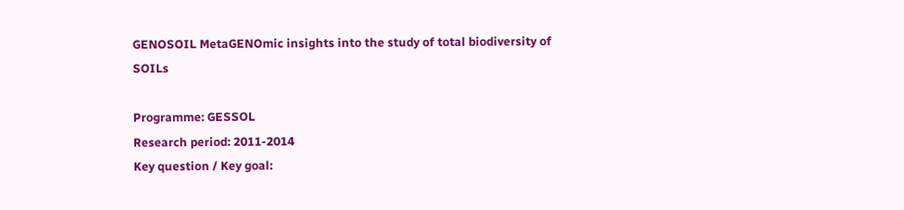GENOSOIL MetaGENOmic insights into the study of total biodiversity of SOILs

Programme: GESSOL
Research period: 2011-2014
Key question / Key goal: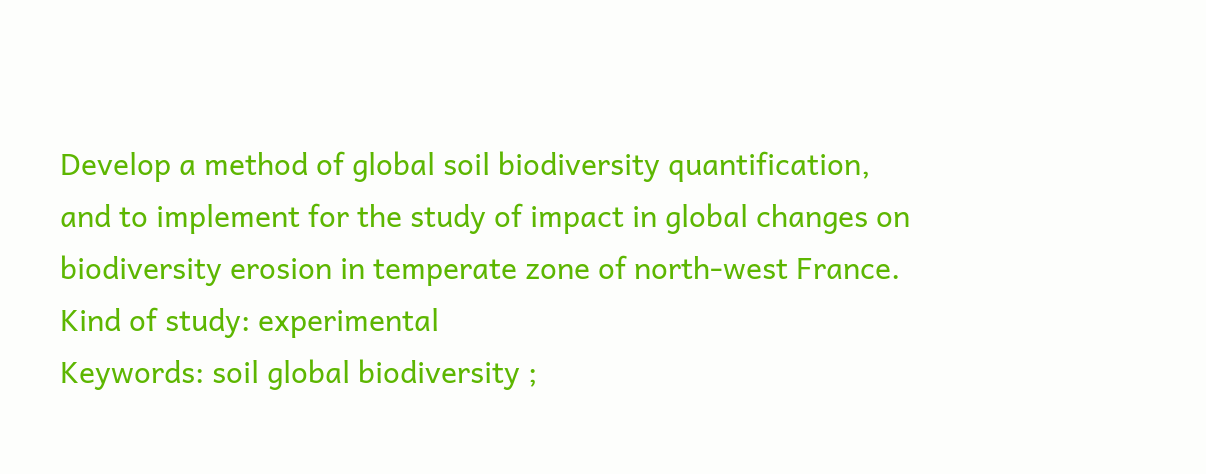Develop a method of global soil biodiversity quantification, and to implement for the study of impact in global changes on biodiversity erosion in temperate zone of north-west France.
Kind of study: experimental
Keywords: soil global biodiversity ;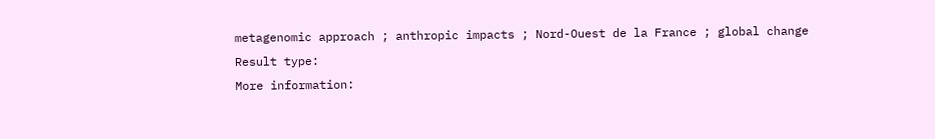metagenomic approach ; anthropic impacts ; Nord-Ouest de la France ; global change
Result type:
More information: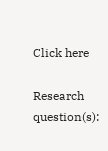Click here

Research question(s):